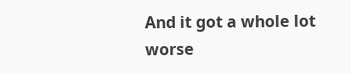And it got a whole lot worse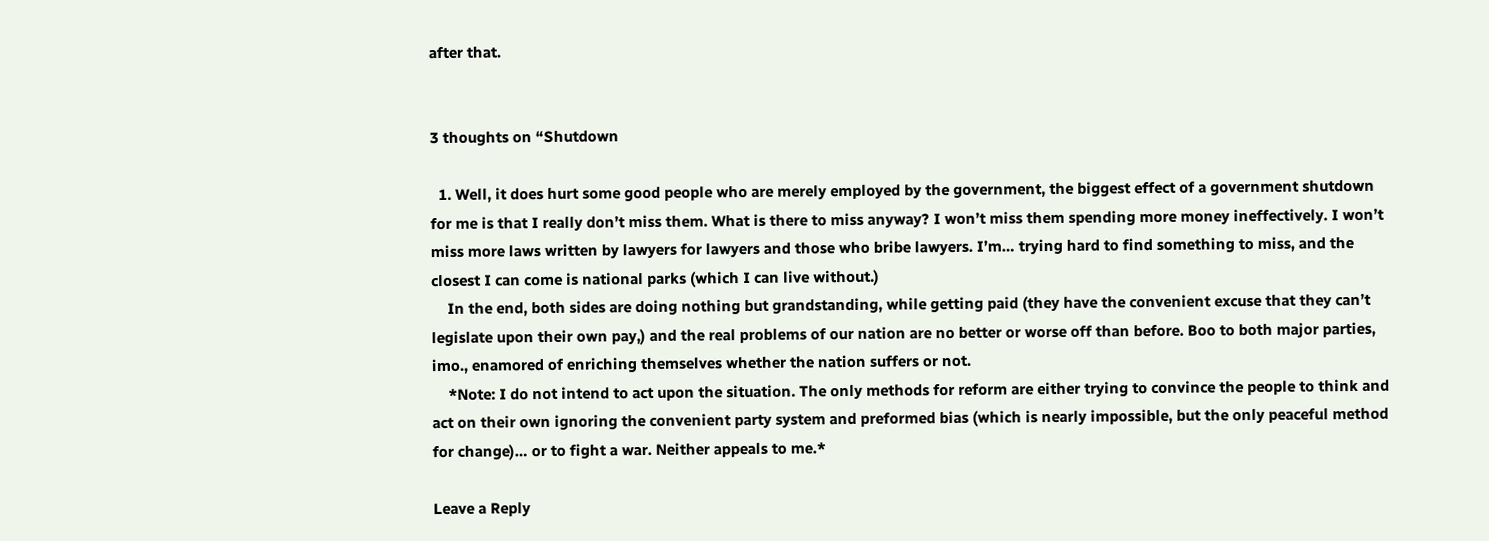after that.


3 thoughts on “Shutdown

  1. Well, it does hurt some good people who are merely employed by the government, the biggest effect of a government shutdown for me is that I really don’t miss them. What is there to miss anyway? I won’t miss them spending more money ineffectively. I won’t miss more laws written by lawyers for lawyers and those who bribe lawyers. I’m… trying hard to find something to miss, and the closest I can come is national parks (which I can live without.)
    In the end, both sides are doing nothing but grandstanding, while getting paid (they have the convenient excuse that they can’t legislate upon their own pay,) and the real problems of our nation are no better or worse off than before. Boo to both major parties, imo., enamored of enriching themselves whether the nation suffers or not.
    *Note: I do not intend to act upon the situation. The only methods for reform are either trying to convince the people to think and act on their own ignoring the convenient party system and preformed bias (which is nearly impossible, but the only peaceful method for change)… or to fight a war. Neither appeals to me.*

Leave a Reply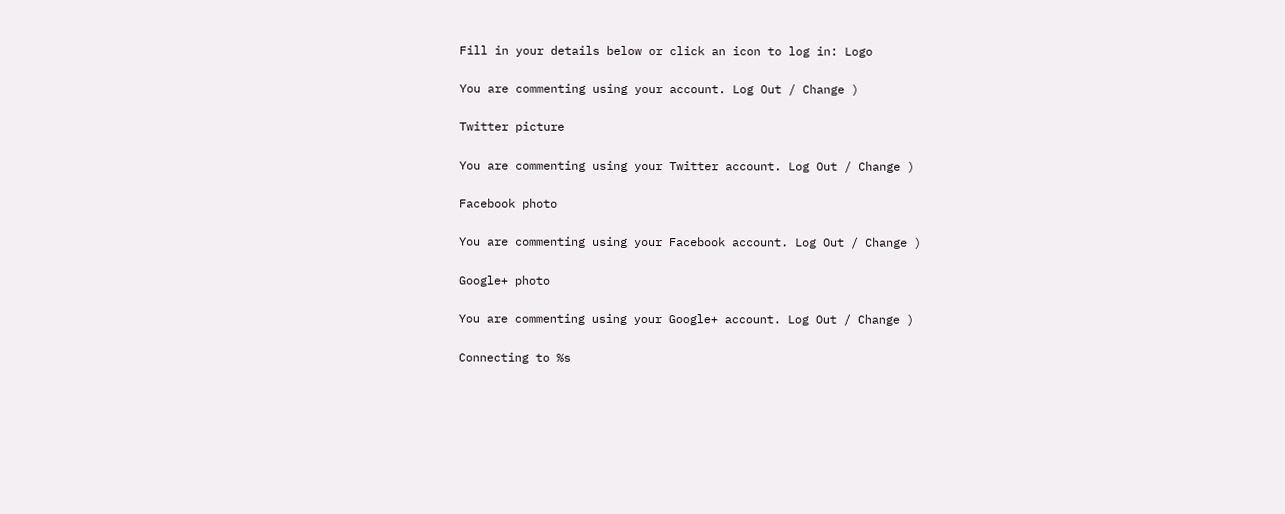Fill in your details below or click an icon to log in: Logo

You are commenting using your account. Log Out / Change )

Twitter picture

You are commenting using your Twitter account. Log Out / Change )

Facebook photo

You are commenting using your Facebook account. Log Out / Change )

Google+ photo

You are commenting using your Google+ account. Log Out / Change )

Connecting to %s